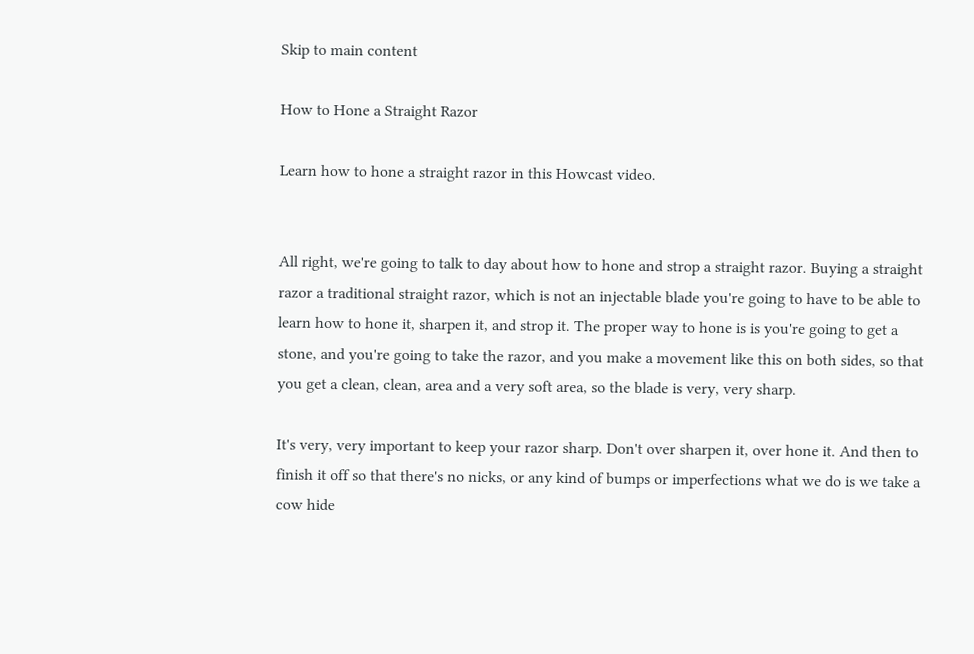Skip to main content

How to Hone a Straight Razor

Learn how to hone a straight razor in this Howcast video.


All right, we're going to talk to day about how to hone and strop a straight razor. Buying a straight razor a traditional straight razor, which is not an injectable blade you're going to have to be able to learn how to hone it, sharpen it, and strop it. The proper way to hone is is you're going to get a stone, and you're going to take the razor, and you make a movement like this on both sides, so that you get a clean, clean, area and a very soft area, so the blade is very, very sharp.

It's very, very important to keep your razor sharp. Don't over sharpen it, over hone it. And then to finish it off so that there's no nicks, or any kind of bumps or imperfections what we do is we take a cow hide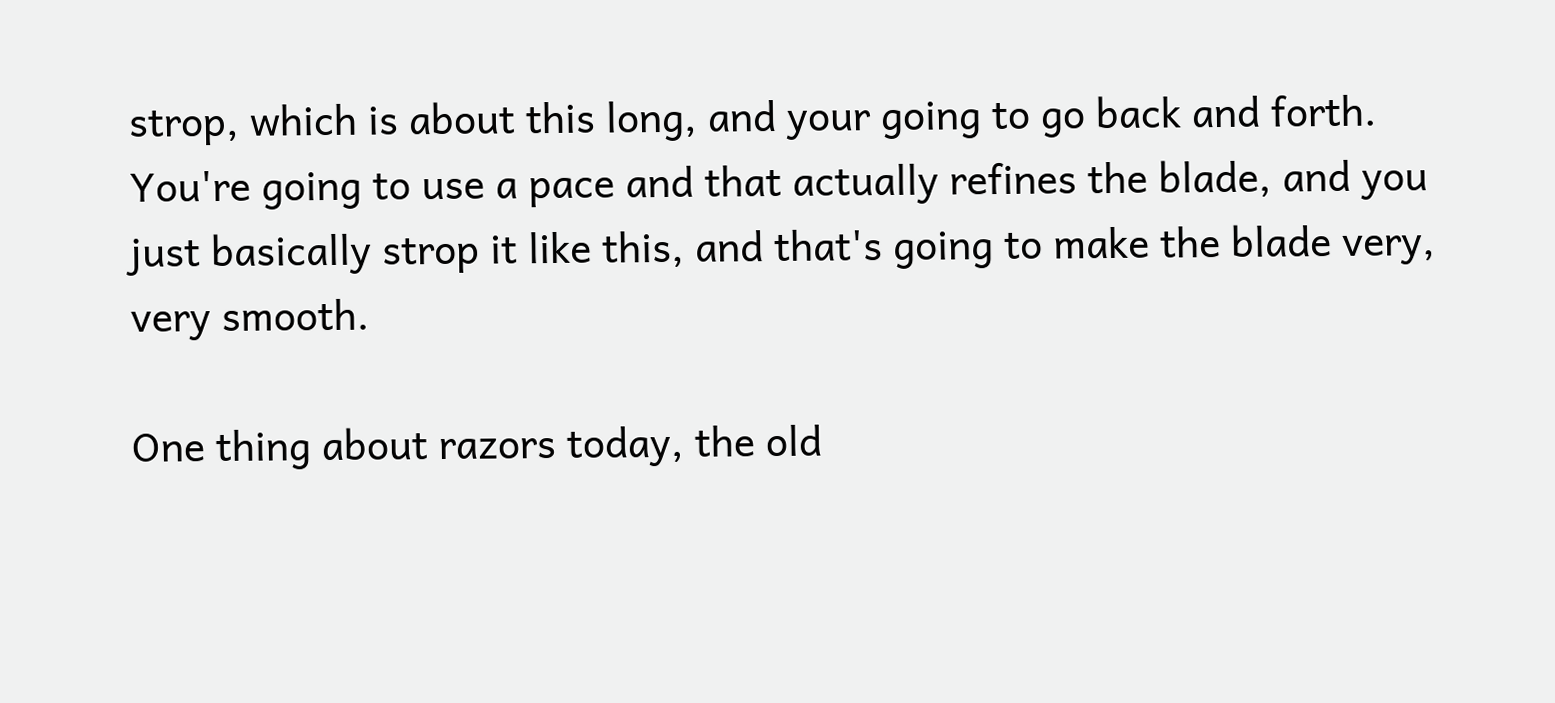strop, which is about this long, and your going to go back and forth. You're going to use a pace and that actually refines the blade, and you just basically strop it like this, and that's going to make the blade very, very smooth.

One thing about razors today, the old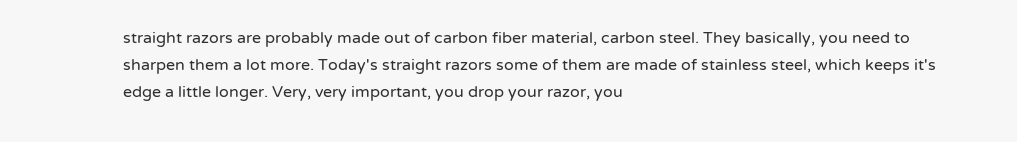straight razors are probably made out of carbon fiber material, carbon steel. They basically, you need to sharpen them a lot more. Today's straight razors some of them are made of stainless steel, which keeps it's edge a little longer. Very, very important, you drop your razor, you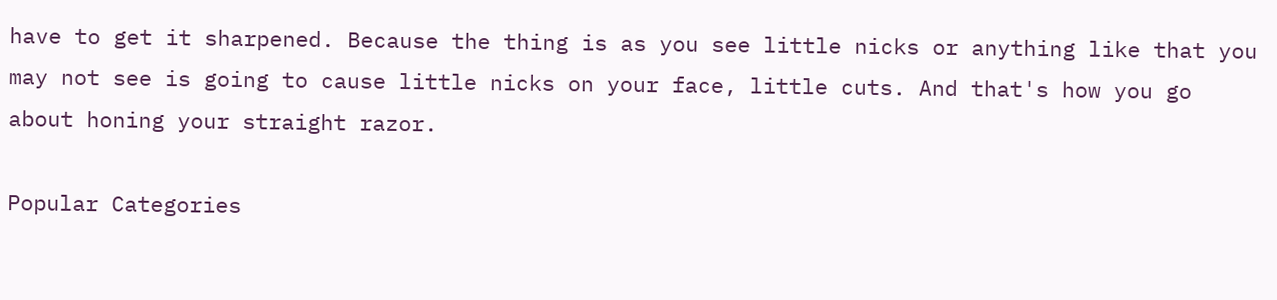have to get it sharpened. Because the thing is as you see little nicks or anything like that you may not see is going to cause little nicks on your face, little cuts. And that's how you go about honing your straight razor.

Popular Categories